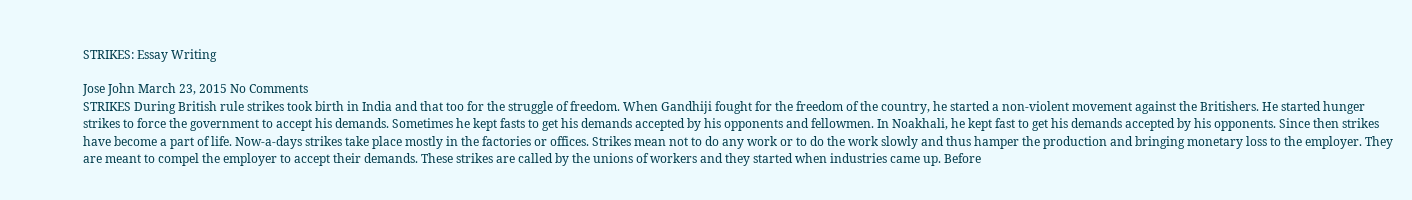STRIKES: Essay Writing

Jose John March 23, 2015 No Comments
STRIKES During British rule strikes took birth in India and that too for the struggle of freedom. When Gandhiji fought for the freedom of the country, he started a non-violent movement against the Britishers. He started hunger strikes to force the government to accept his demands. Sometimes he kept fasts to get his demands accepted by his opponents and fellowmen. In Noakhali, he kept fast to get his demands accepted by his opponents. Since then strikes have become a part of life. Now-a-days strikes take place mostly in the factories or offices. Strikes mean not to do any work or to do the work slowly and thus hamper the production and bringing monetary loss to the employer. They are meant to compel the employer to accept their demands. These strikes are called by the unions of workers and they started when industries came up. Before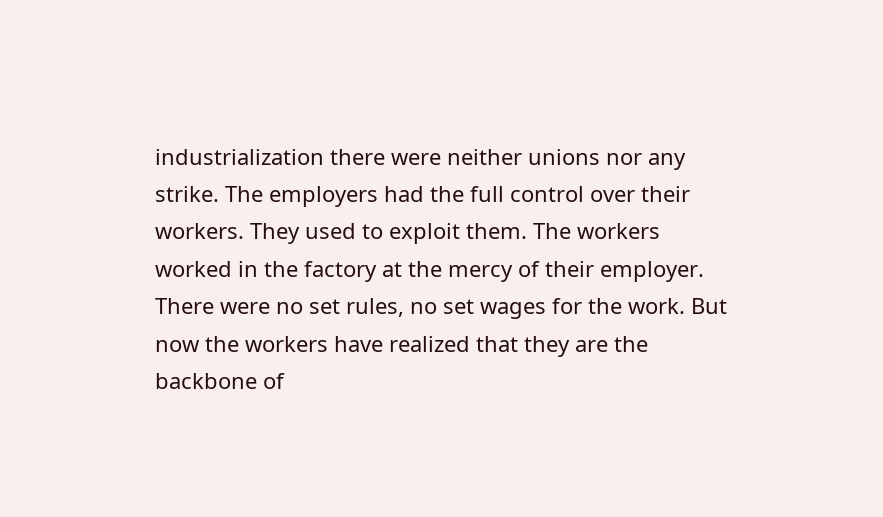industrialization there were neither unions nor any strike. The employers had the full control over their workers. They used to exploit them. The workers worked in the factory at the mercy of their employer. There were no set rules, no set wages for the work. But now the workers have realized that they are the backbone of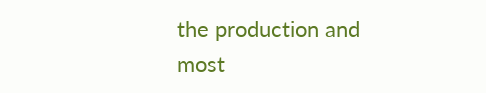the production and most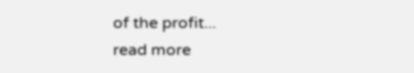of the profit...
read more